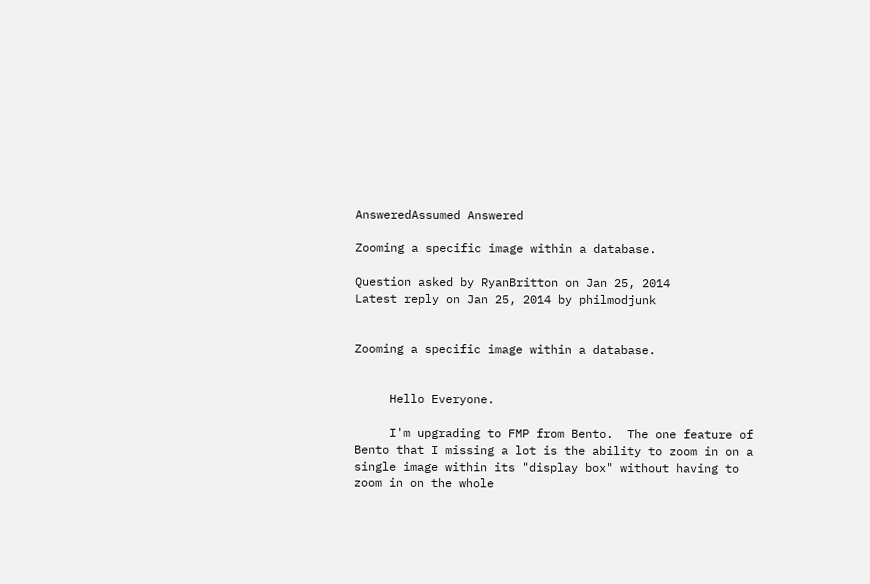AnsweredAssumed Answered

Zooming a specific image within a database.

Question asked by RyanBritton on Jan 25, 2014
Latest reply on Jan 25, 2014 by philmodjunk


Zooming a specific image within a database.


     Hello Everyone.

     I'm upgrading to FMP from Bento.  The one feature of Bento that I missing a lot is the ability to zoom in on a single image within its "display box" without having to zoom in on the whole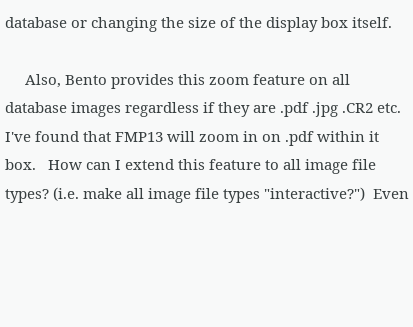database or changing the size of the display box itself.

     Also, Bento provides this zoom feature on all database images regardless if they are .pdf .jpg .CR2 etc.   I've found that FMP13 will zoom in on .pdf within it box.   How can I extend this feature to all image file types? (i.e. make all image file types "interactive?")  Even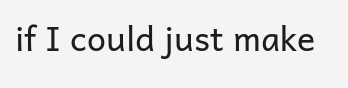if I could just make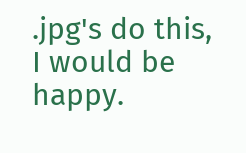.jpg's do this, I would be happy.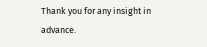Thank you for any insight in advance.